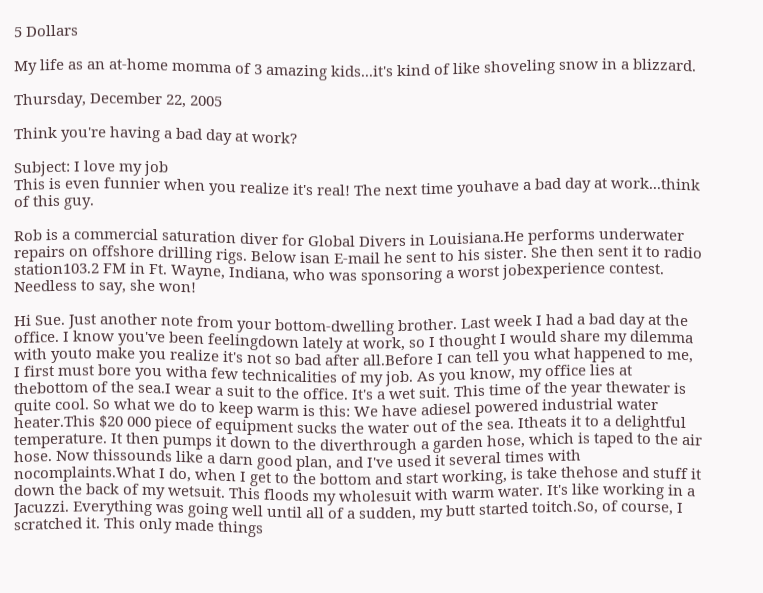5 Dollars

My life as an at-home momma of 3 amazing kids...it's kind of like shoveling snow in a blizzard.

Thursday, December 22, 2005

Think you're having a bad day at work?

Subject: I love my job
This is even funnier when you realize it's real! The next time youhave a bad day at work...think of this guy.

Rob is a commercial saturation diver for Global Divers in Louisiana.He performs underwater repairs on offshore drilling rigs. Below isan E-mail he sent to his sister. She then sent it to radio station103.2 FM in Ft. Wayne, Indiana, who was sponsoring a worst jobexperience contest. Needless to say, she won!

Hi Sue. Just another note from your bottom-dwelling brother. Last week I had a bad day at the office. I know you've been feelingdown lately at work, so I thought I would share my dilemma with youto make you realize it's not so bad after all.Before I can tell you what happened to me, I first must bore you witha few technicalities of my job. As you know, my office lies at thebottom of the sea.I wear a suit to the office. It's a wet suit. This time of the year thewater is quite cool. So what we do to keep warm is this: We have adiesel powered industrial water heater.This $20 000 piece of equipment sucks the water out of the sea. Itheats it to a delightful temperature. It then pumps it down to the diverthrough a garden hose, which is taped to the air hose. Now thissounds like a darn good plan, and I've used it several times with nocomplaints.What I do, when I get to the bottom and start working, is take thehose and stuff it down the back of my wetsuit. This floods my wholesuit with warm water. It's like working in a Jacuzzi. Everything was going well until all of a sudden, my butt started toitch.So, of course, I scratched it. This only made things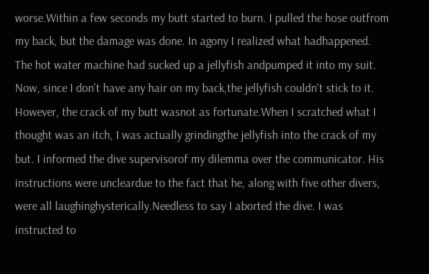worse.Within a few seconds my butt started to burn. I pulled the hose outfrom my back, but the damage was done. In agony I realized what hadhappened. The hot water machine had sucked up a jellyfish andpumped it into my suit. Now, since I don't have any hair on my back,the jellyfish couldn't stick to it. However, the crack of my butt wasnot as fortunate.When I scratched what I thought was an itch, I was actually grindingthe jellyfish into the crack of my but. I informed the dive supervisorof my dilemma over the communicator. His instructions were uncleardue to the fact that he, along with five other divers, were all laughinghysterically.Needless to say I aborted the dive. I was instructed to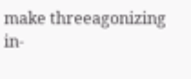make threeagonizing in-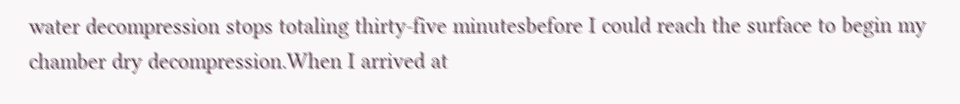water decompression stops totaling thirty-five minutesbefore I could reach the surface to begin my chamber dry decompression.When I arrived at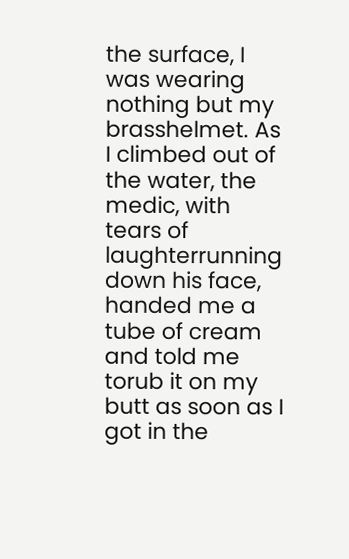the surface, I was wearing nothing but my brasshelmet. As I climbed out of the water, the medic, with tears of laughterrunning down his face, handed me a tube of cream and told me torub it on my butt as soon as I got in the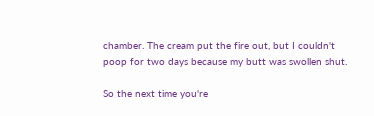chamber. The cream put the fire out, but I couldn't poop for two days because my butt was swollen shut.

So the next time you're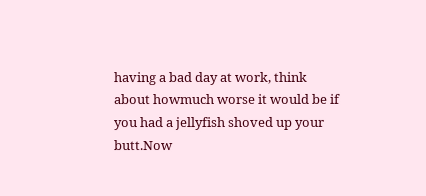having a bad day at work, think about howmuch worse it would be if you had a jellyfish shoved up your butt.Now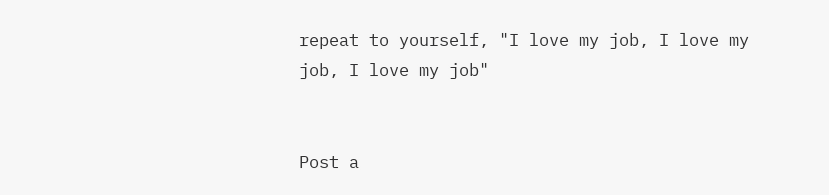repeat to yourself, "I love my job, I love my job, I love my job"


Post a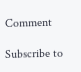Comment

Subscribe to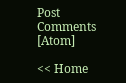Post Comments [Atom]

<< Home